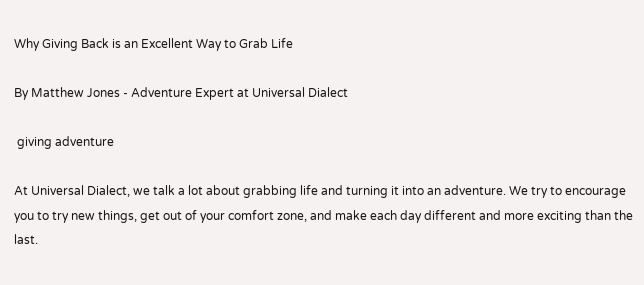Why Giving Back is an Excellent Way to Grab Life

By Matthew Jones - Adventure Expert at Universal Dialect

 giving adventure

At Universal Dialect, we talk a lot about grabbing life and turning it into an adventure. We try to encourage you to try new things, get out of your comfort zone, and make each day different and more exciting than the last.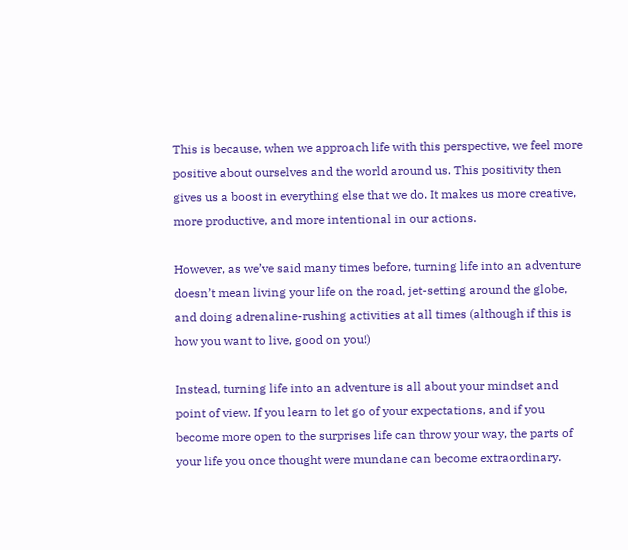This is because, when we approach life with this perspective, we feel more positive about ourselves and the world around us. This positivity then gives us a boost in everything else that we do. It makes us more creative, more productive, and more intentional in our actions.

However, as we’ve said many times before, turning life into an adventure doesn’t mean living your life on the road, jet-setting around the globe, and doing adrenaline-rushing activities at all times (although if this is how you want to live, good on you!)

Instead, turning life into an adventure is all about your mindset and point of view. If you learn to let go of your expectations, and if you become more open to the surprises life can throw your way, the parts of your life you once thought were mundane can become extraordinary.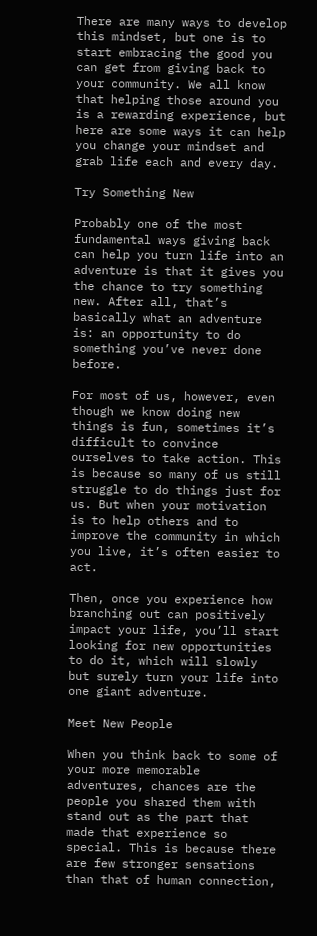There are many ways to develop this mindset, but one is to start embracing the good you can get from giving back to your community. We all know that helping those around you is a rewarding experience, but here are some ways it can help you change your mindset and grab life each and every day.

Try Something New

Probably one of the most fundamental ways giving back can help you turn life into an adventure is that it gives you the chance to try something new. After all, that’s basically what an adventure is: an opportunity to do something you’ve never done before.

For most of us, however, even though we know doing new things is fun, sometimes it’s difficult to convince ourselves to take action. This is because so many of us still struggle to do things just for us. But when your motivation is to help others and to improve the community in which you live, it’s often easier to act.

Then, once you experience how branching out can positively impact your life, you’ll start looking for new opportunities to do it, which will slowly but surely turn your life into one giant adventure.

Meet New People

When you think back to some of your more memorable adventures, chances are the people you shared them with stand out as the part that made that experience so special. This is because there are few stronger sensations than that of human connection,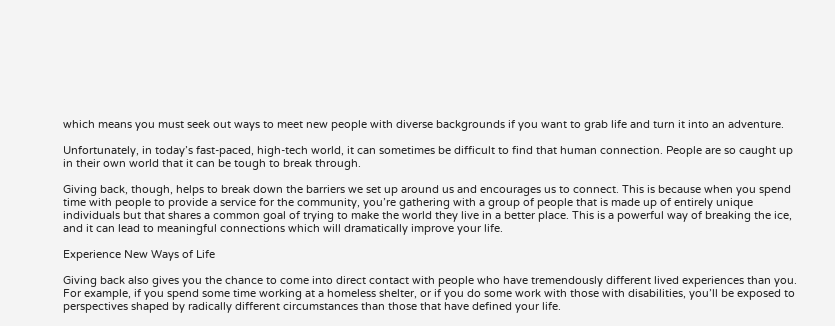which means you must seek out ways to meet new people with diverse backgrounds if you want to grab life and turn it into an adventure.

Unfortunately, in today’s fast-paced, high-tech world, it can sometimes be difficult to find that human connection. People are so caught up in their own world that it can be tough to break through.

Giving back, though, helps to break down the barriers we set up around us and encourages us to connect. This is because when you spend time with people to provide a service for the community, you’re gathering with a group of people that is made up of entirely unique individuals but that shares a common goal of trying to make the world they live in a better place. This is a powerful way of breaking the ice, and it can lead to meaningful connections which will dramatically improve your life.

Experience New Ways of Life

Giving back also gives you the chance to come into direct contact with people who have tremendously different lived experiences than you. For example, if you spend some time working at a homeless shelter, or if you do some work with those with disabilities, you’ll be exposed to perspectives shaped by radically different circumstances than those that have defined your life.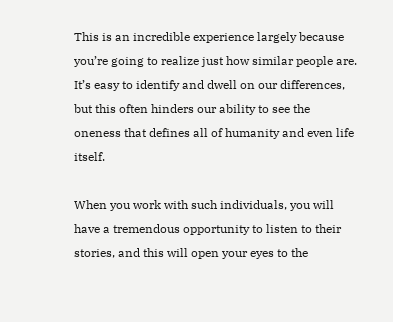This is an incredible experience largely because you’re going to realize just how similar people are. It’s easy to identify and dwell on our differences, but this often hinders our ability to see the oneness that defines all of humanity and even life itself.

When you work with such individuals, you will have a tremendous opportunity to listen to their stories, and this will open your eyes to the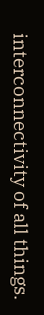interconnectivity of all things.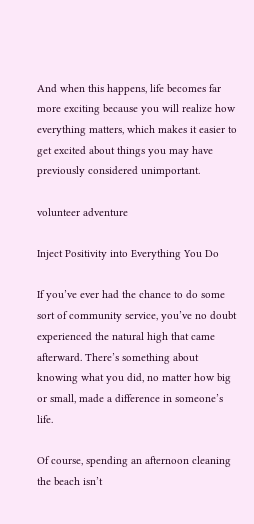And when this happens, life becomes far more exciting because you will realize how everything matters, which makes it easier to get excited about things you may have previously considered unimportant.

volunteer adventure

Inject Positivity into Everything You Do

If you’ve ever had the chance to do some sort of community service, you’ve no doubt experienced the natural high that came afterward. There’s something about knowing what you did, no matter how big or small, made a difference in someone’s life.

Of course, spending an afternoon cleaning the beach isn’t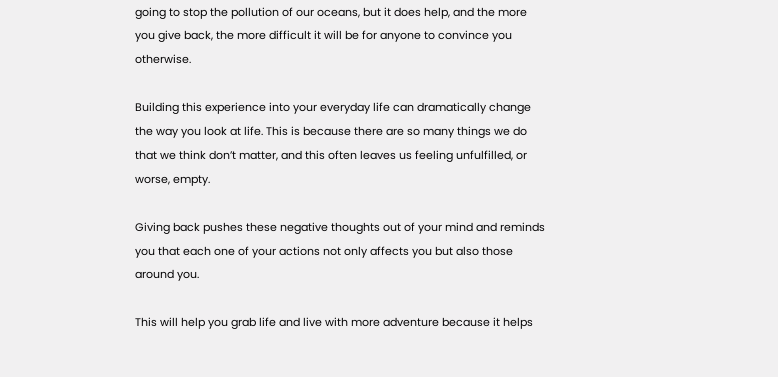going to stop the pollution of our oceans, but it does help, and the more you give back, the more difficult it will be for anyone to convince you otherwise.

Building this experience into your everyday life can dramatically change the way you look at life. This is because there are so many things we do that we think don’t matter, and this often leaves us feeling unfulfilled, or worse, empty.

Giving back pushes these negative thoughts out of your mind and reminds you that each one of your actions not only affects you but also those around you.

This will help you grab life and live with more adventure because it helps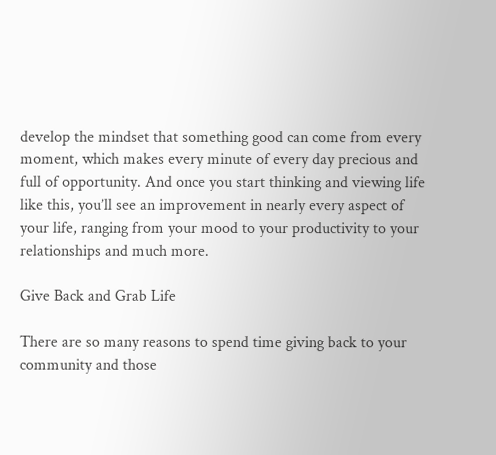develop the mindset that something good can come from every moment, which makes every minute of every day precious and full of opportunity. And once you start thinking and viewing life like this, you’ll see an improvement in nearly every aspect of your life, ranging from your mood to your productivity to your relationships and much more.

Give Back and Grab Life

There are so many reasons to spend time giving back to your community and those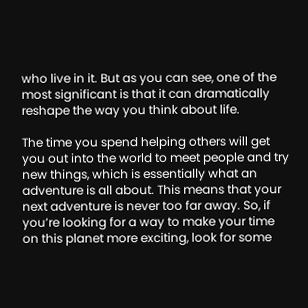who live in it. But as you can see, one of the most significant is that it can dramatically reshape the way you think about life.

The time you spend helping others will get you out into the world to meet people and try new things, which is essentially what an adventure is all about. This means that your next adventure is never too far away. So, if you’re looking for a way to make your time on this planet more exciting, look for some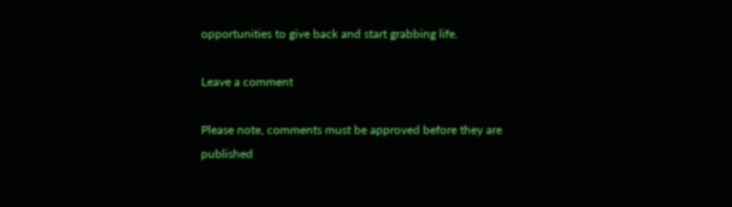opportunities to give back and start grabbing life.

Leave a comment

Please note, comments must be approved before they are published